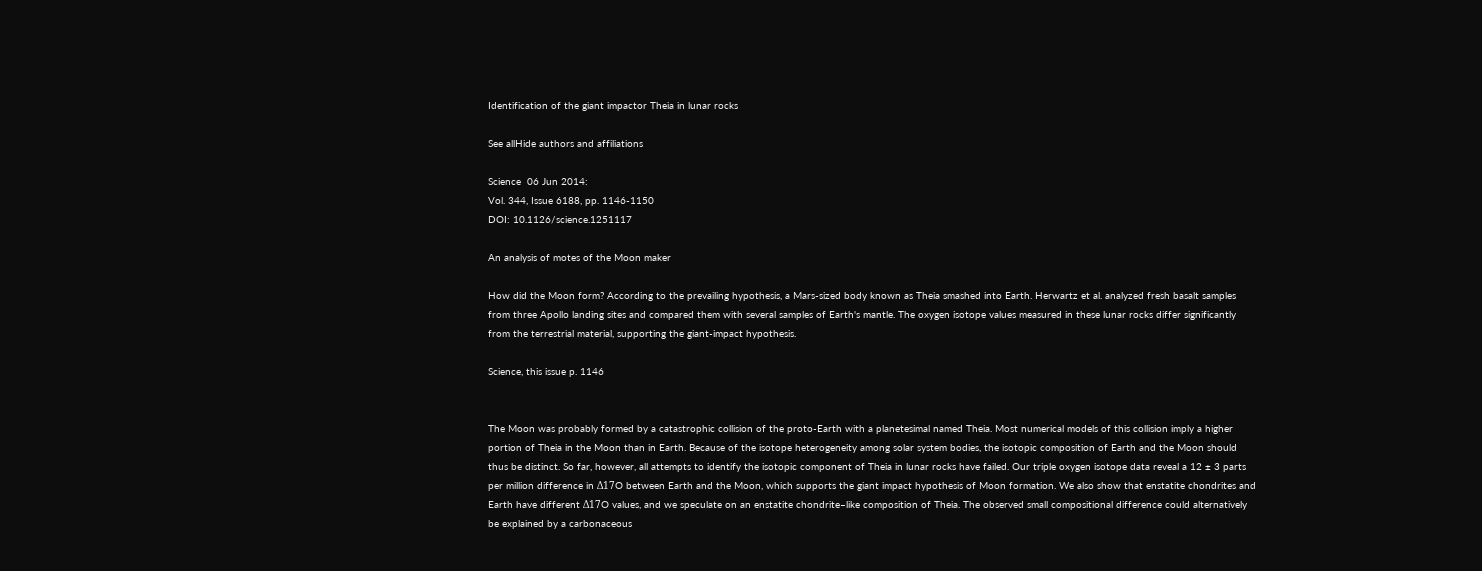Identification of the giant impactor Theia in lunar rocks

See allHide authors and affiliations

Science  06 Jun 2014:
Vol. 344, Issue 6188, pp. 1146-1150
DOI: 10.1126/science.1251117

An analysis of motes of the Moon maker

How did the Moon form? According to the prevailing hypothesis, a Mars-sized body known as Theia smashed into Earth. Herwartz et al. analyzed fresh basalt samples from three Apollo landing sites and compared them with several samples of Earth's mantle. The oxygen isotope values measured in these lunar rocks differ significantly from the terrestrial material, supporting the giant-impact hypothesis.

Science, this issue p. 1146


The Moon was probably formed by a catastrophic collision of the proto-Earth with a planetesimal named Theia. Most numerical models of this collision imply a higher portion of Theia in the Moon than in Earth. Because of the isotope heterogeneity among solar system bodies, the isotopic composition of Earth and the Moon should thus be distinct. So far, however, all attempts to identify the isotopic component of Theia in lunar rocks have failed. Our triple oxygen isotope data reveal a 12 ± 3 parts per million difference in Δ17O between Earth and the Moon, which supports the giant impact hypothesis of Moon formation. We also show that enstatite chondrites and Earth have different Δ17O values, and we speculate on an enstatite chondrite–like composition of Theia. The observed small compositional difference could alternatively be explained by a carbonaceous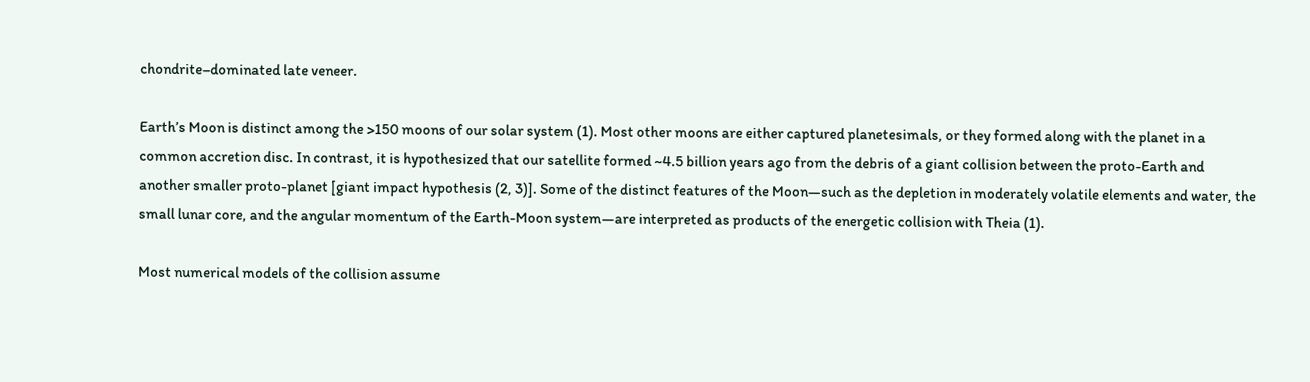chondrite–dominated late veneer.

Earth’s Moon is distinct among the >150 moons of our solar system (1). Most other moons are either captured planetesimals, or they formed along with the planet in a common accretion disc. In contrast, it is hypothesized that our satellite formed ~4.5 billion years ago from the debris of a giant collision between the proto-Earth and another smaller proto-planet [giant impact hypothesis (2, 3)]. Some of the distinct features of the Moon—such as the depletion in moderately volatile elements and water, the small lunar core, and the angular momentum of the Earth-Moon system—are interpreted as products of the energetic collision with Theia (1).

Most numerical models of the collision assume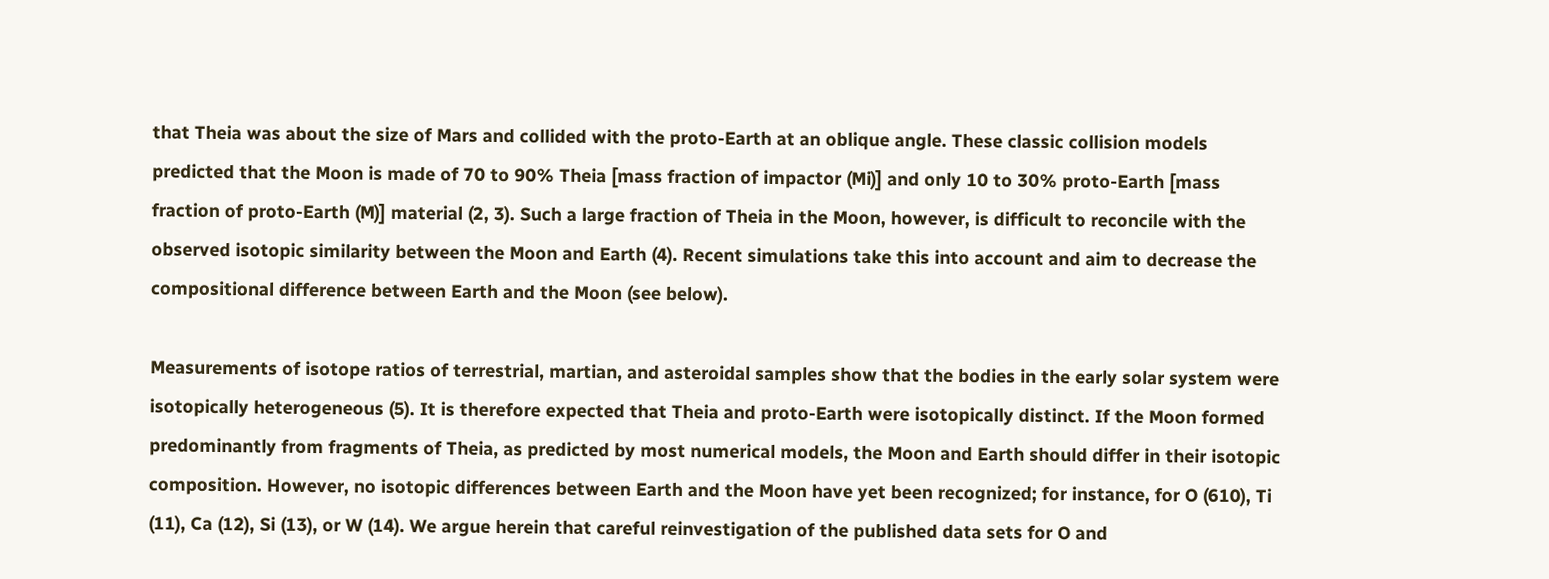that Theia was about the size of Mars and collided with the proto-Earth at an oblique angle. These classic collision models predicted that the Moon is made of 70 to 90% Theia [mass fraction of impactor (Mi)] and only 10 to 30% proto-Earth [mass fraction of proto-Earth (M)] material (2, 3). Such a large fraction of Theia in the Moon, however, is difficult to reconcile with the observed isotopic similarity between the Moon and Earth (4). Recent simulations take this into account and aim to decrease the compositional difference between Earth and the Moon (see below).

Measurements of isotope ratios of terrestrial, martian, and asteroidal samples show that the bodies in the early solar system were isotopically heterogeneous (5). It is therefore expected that Theia and proto-Earth were isotopically distinct. If the Moon formed predominantly from fragments of Theia, as predicted by most numerical models, the Moon and Earth should differ in their isotopic composition. However, no isotopic differences between Earth and the Moon have yet been recognized; for instance, for O (610), Ti (11), Ca (12), Si (13), or W (14). We argue herein that careful reinvestigation of the published data sets for O and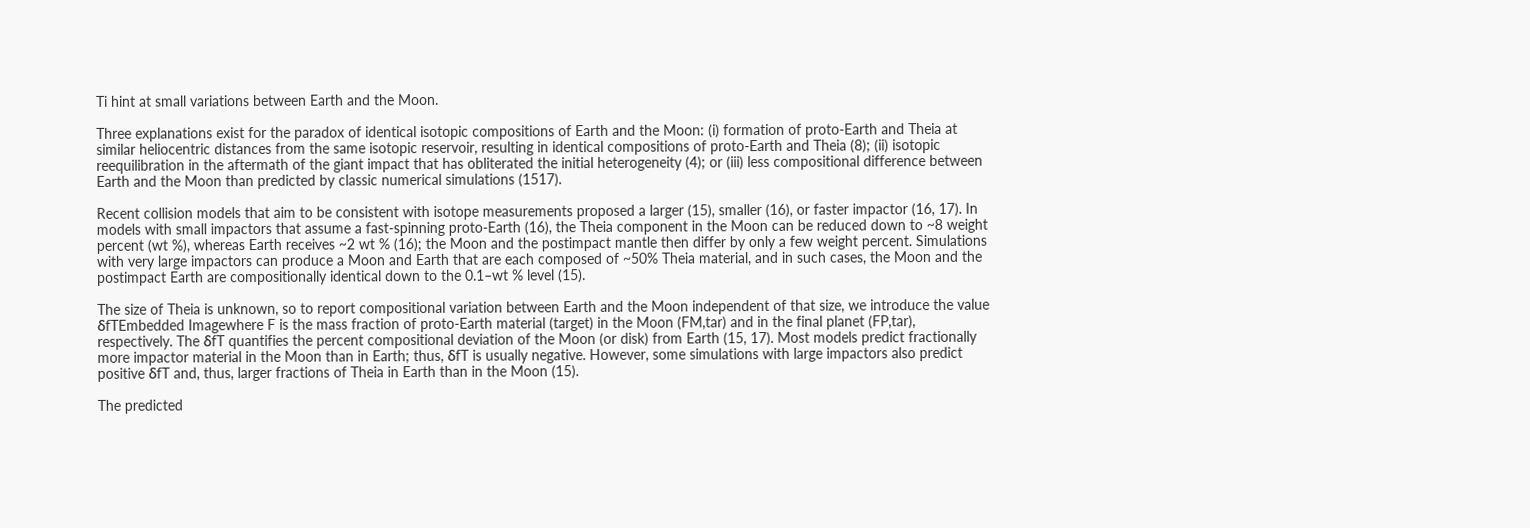Ti hint at small variations between Earth and the Moon.

Three explanations exist for the paradox of identical isotopic compositions of Earth and the Moon: (i) formation of proto-Earth and Theia at similar heliocentric distances from the same isotopic reservoir, resulting in identical compositions of proto-Earth and Theia (8); (ii) isotopic reequilibration in the aftermath of the giant impact that has obliterated the initial heterogeneity (4); or (iii) less compositional difference between Earth and the Moon than predicted by classic numerical simulations (1517).

Recent collision models that aim to be consistent with isotope measurements proposed a larger (15), smaller (16), or faster impactor (16, 17). In models with small impactors that assume a fast-spinning proto-Earth (16), the Theia component in the Moon can be reduced down to ~8 weight percent (wt %), whereas Earth receives ~2 wt % (16); the Moon and the postimpact mantle then differ by only a few weight percent. Simulations with very large impactors can produce a Moon and Earth that are each composed of ~50% Theia material, and in such cases, the Moon and the postimpact Earth are compositionally identical down to the 0.1–wt % level (15).

The size of Theia is unknown, so to report compositional variation between Earth and the Moon independent of that size, we introduce the value δfTEmbedded Imagewhere F is the mass fraction of proto-Earth material (target) in the Moon (FM,tar) and in the final planet (FP,tar), respectively. The δfT quantifies the percent compositional deviation of the Moon (or disk) from Earth (15, 17). Most models predict fractionally more impactor material in the Moon than in Earth; thus, δfT is usually negative. However, some simulations with large impactors also predict positive δfT and, thus, larger fractions of Theia in Earth than in the Moon (15).

The predicted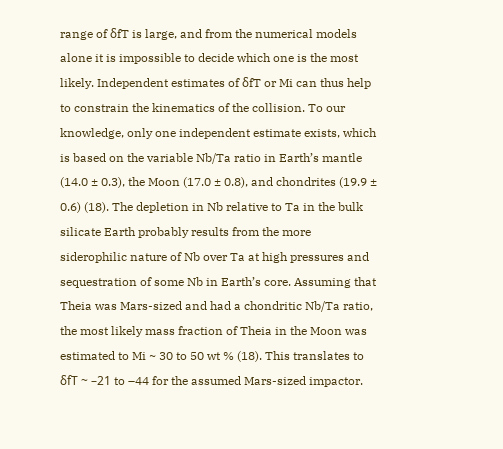range of δfT is large, and from the numerical models alone it is impossible to decide which one is the most likely. Independent estimates of δfT or Mi can thus help to constrain the kinematics of the collision. To our knowledge, only one independent estimate exists, which is based on the variable Nb/Ta ratio in Earth’s mantle (14.0 ± 0.3), the Moon (17.0 ± 0.8), and chondrites (19.9 ± 0.6) (18). The depletion in Nb relative to Ta in the bulk silicate Earth probably results from the more siderophilic nature of Nb over Ta at high pressures and sequestration of some Nb in Earth’s core. Assuming that Theia was Mars-sized and had a chondritic Nb/Ta ratio, the most likely mass fraction of Theia in the Moon was estimated to Mi ~ 30 to 50 wt % (18). This translates to δfT ~ –21 to –44 for the assumed Mars-sized impactor.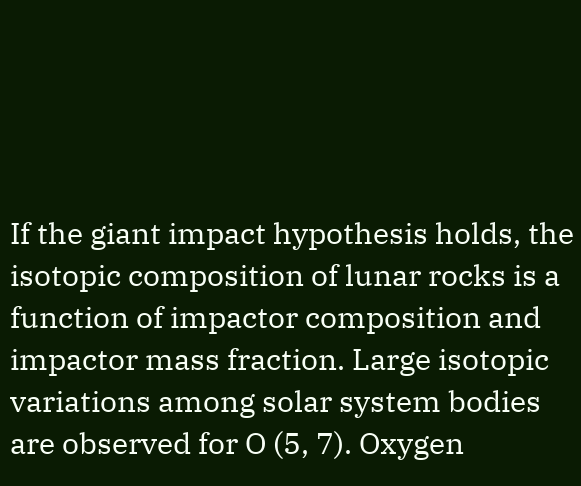If the giant impact hypothesis holds, the isotopic composition of lunar rocks is a function of impactor composition and impactor mass fraction. Large isotopic variations among solar system bodies are observed for O (5, 7). Oxygen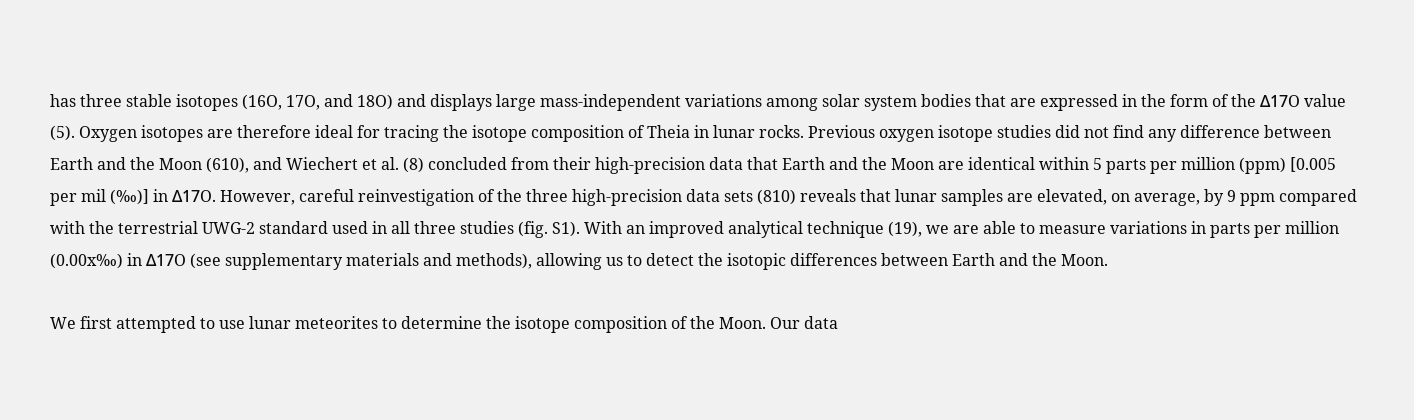has three stable isotopes (16O, 17O, and 18O) and displays large mass-independent variations among solar system bodies that are expressed in the form of the Δ17O value (5). Oxygen isotopes are therefore ideal for tracing the isotope composition of Theia in lunar rocks. Previous oxygen isotope studies did not find any difference between Earth and the Moon (610), and Wiechert et al. (8) concluded from their high-precision data that Earth and the Moon are identical within 5 parts per million (ppm) [0.005 per mil (‰)] in Δ17O. However, careful reinvestigation of the three high-precision data sets (810) reveals that lunar samples are elevated, on average, by 9 ppm compared with the terrestrial UWG-2 standard used in all three studies (fig. S1). With an improved analytical technique (19), we are able to measure variations in parts per million (0.00x‰) in Δ17O (see supplementary materials and methods), allowing us to detect the isotopic differences between Earth and the Moon.

We first attempted to use lunar meteorites to determine the isotope composition of the Moon. Our data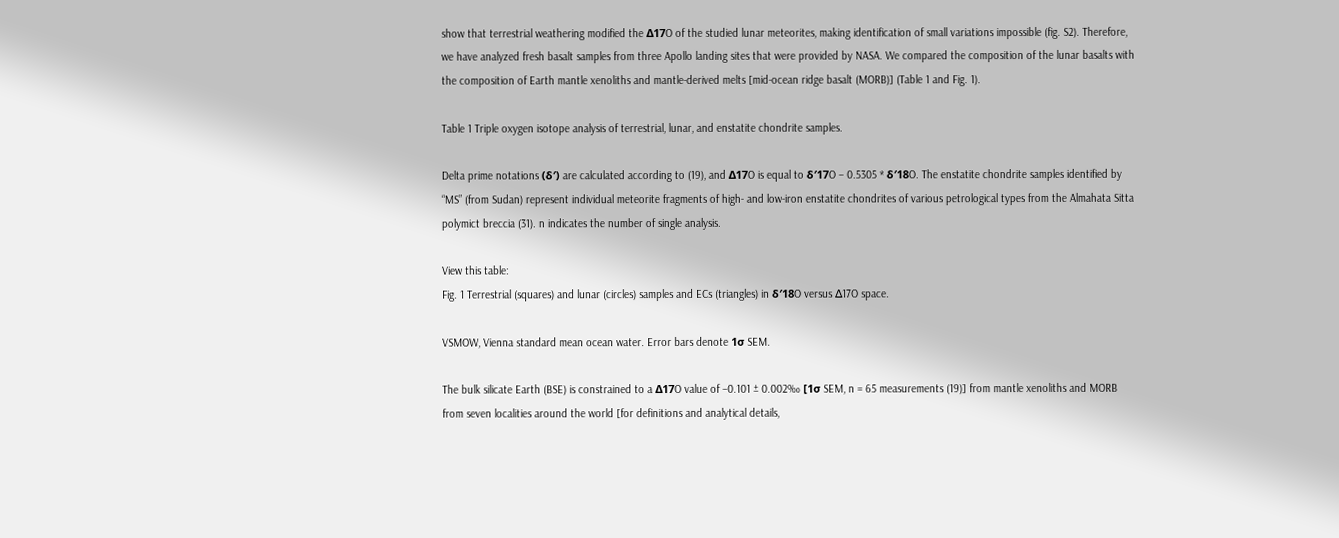show that terrestrial weathering modified the Δ17O of the studied lunar meteorites, making identification of small variations impossible (fig. S2). Therefore, we have analyzed fresh basalt samples from three Apollo landing sites that were provided by NASA. We compared the composition of the lunar basalts with the composition of Earth mantle xenoliths and mantle-derived melts [mid-ocean ridge basalt (MORB)] (Table 1 and Fig. 1).

Table 1 Triple oxygen isotope analysis of terrestrial, lunar, and enstatite chondrite samples.

Delta prime notations (δ′) are calculated according to (19), and Δ17O is equal to δ′17O – 0.5305 * δ′18O. The enstatite chondrite samples identified by “MS” (from Sudan) represent individual meteorite fragments of high- and low-iron enstatite chondrites of various petrological types from the Almahata Sitta polymict breccia (31). n indicates the number of single analysis.

View this table:
Fig. 1 Terrestrial (squares) and lunar (circles) samples and ECs (triangles) in δ′18O versus ∆17O space.

VSMOW, Vienna standard mean ocean water. Error bars denote 1σ SEM.

The bulk silicate Earth (BSE) is constrained to a Δ17O value of –0.101 ± 0.002‰ [1σ SEM, n = 65 measurements (19)] from mantle xenoliths and MORB from seven localities around the world [for definitions and analytical details,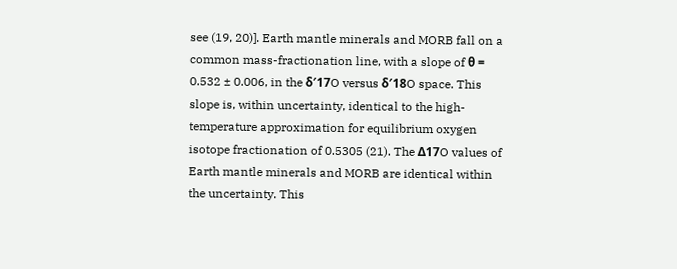see (19, 20)]. Earth mantle minerals and MORB fall on a common mass-fractionation line, with a slope of θ = 0.532 ± 0.006, in the δ′17O versus δ′18O space. This slope is, within uncertainty, identical to the high-temperature approximation for equilibrium oxygen isotope fractionation of 0.5305 (21). The Δ17O values of Earth mantle minerals and MORB are identical within the uncertainty. This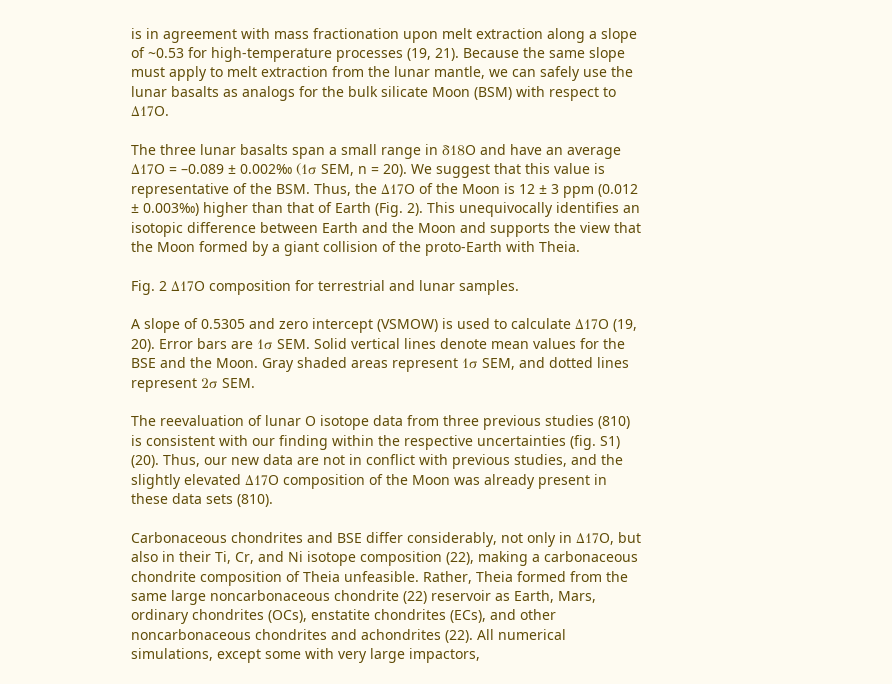is in agreement with mass fractionation upon melt extraction along a slope of ~0.53 for high-temperature processes (19, 21). Because the same slope must apply to melt extraction from the lunar mantle, we can safely use the lunar basalts as analogs for the bulk silicate Moon (BSM) with respect to Δ17O.

The three lunar basalts span a small range in δ18O and have an average Δ17O = –0.089 ± 0.002‰ (1σ SEM, n = 20). We suggest that this value is representative of the BSM. Thus, the Δ17O of the Moon is 12 ± 3 ppm (0.012 ± 0.003‰) higher than that of Earth (Fig. 2). This unequivocally identifies an isotopic difference between Earth and the Moon and supports the view that the Moon formed by a giant collision of the proto-Earth with Theia.

Fig. 2 Δ17O composition for terrestrial and lunar samples.

A slope of 0.5305 and zero intercept (VSMOW) is used to calculate Δ17O (19, 20). Error bars are 1σ SEM. Solid vertical lines denote mean values for the BSE and the Moon. Gray shaded areas represent 1σ SEM, and dotted lines represent 2σ SEM.

The reevaluation of lunar O isotope data from three previous studies (810) is consistent with our finding within the respective uncertainties (fig. S1) (20). Thus, our new data are not in conflict with previous studies, and the slightly elevated Δ17O composition of the Moon was already present in these data sets (810).

Carbonaceous chondrites and BSE differ considerably, not only in Δ17O, but also in their Ti, Cr, and Ni isotope composition (22), making a carbonaceous chondrite composition of Theia unfeasible. Rather, Theia formed from the same large noncarbonaceous chondrite (22) reservoir as Earth, Mars, ordinary chondrites (OCs), enstatite chondrites (ECs), and other noncarbonaceous chondrites and achondrites (22). All numerical simulations, except some with very large impactors,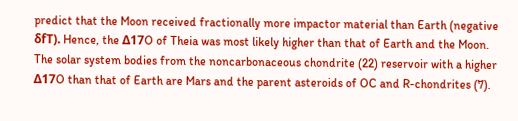predict that the Moon received fractionally more impactor material than Earth (negative δfT). Hence, the Δ17O of Theia was most likely higher than that of Earth and the Moon. The solar system bodies from the noncarbonaceous chondrite (22) reservoir with a higher Δ17O than that of Earth are Mars and the parent asteroids of OC and R-chondrites (7).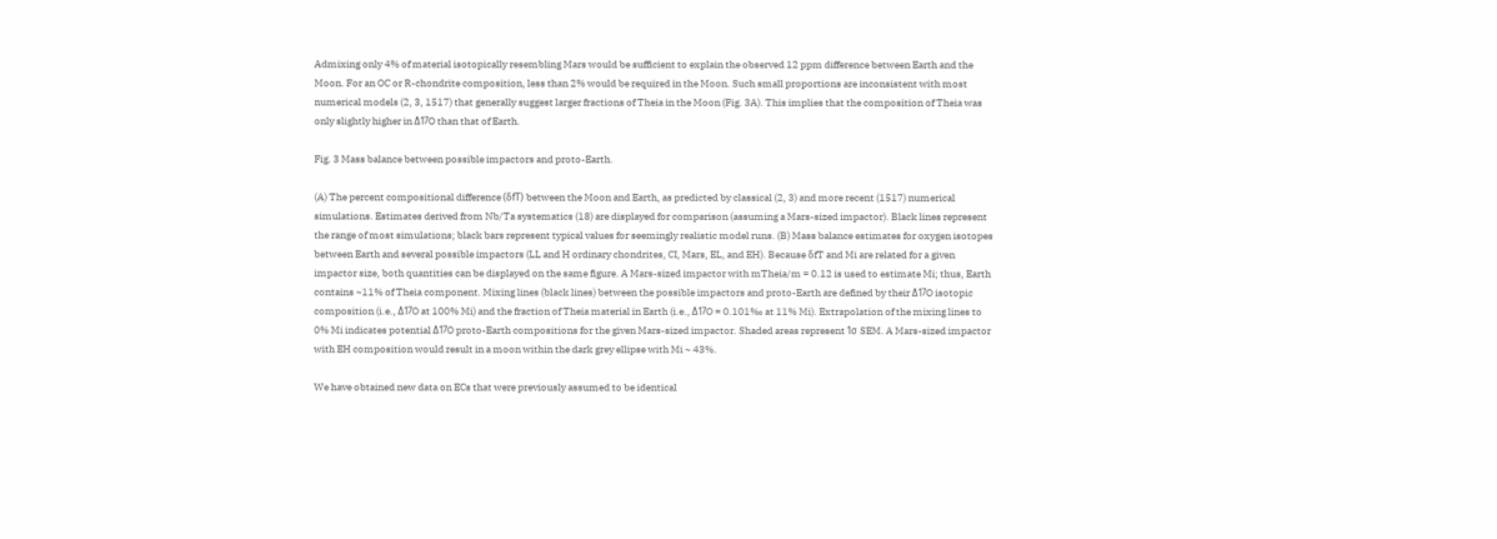Admixing only 4% of material isotopically resembling Mars would be sufficient to explain the observed 12 ppm difference between Earth and the Moon. For an OC or R-chondrite composition, less than 2% would be required in the Moon. Such small proportions are inconsistent with most numerical models (2, 3, 1517) that generally suggest larger fractions of Theia in the Moon (Fig. 3A). This implies that the composition of Theia was only slightly higher in Δ17O than that of Earth.

Fig. 3 Mass balance between possible impactors and proto-Earth.

(A) The percent compositional difference (δfT) between the Moon and Earth, as predicted by classical (2, 3) and more recent (1517) numerical simulations. Estimates derived from Nb/Ta systematics (18) are displayed for comparison (assuming a Mars-sized impactor). Black lines represent the range of most simulations; black bars represent typical values for seemingly realistic model runs. (B) Mass balance estimates for oxygen isotopes between Earth and several possible impactors (LL and H ordinary chondrites, CI, Mars, EL, and EH). Because δfT and Mi are related for a given impactor size, both quantities can be displayed on the same figure. A Mars-sized impactor with mTheia/m = 0.12 is used to estimate Mi; thus, Earth contains ~11% of Theia component. Mixing lines (black lines) between the possible impactors and proto-Earth are defined by their Δ17O isotopic composition (i.e., Δ17O at 100% Mi) and the fraction of Theia material in Earth (i.e., Δ17O = 0.101‰ at 11% Mi). Extrapolation of the mixing lines to 0% Mi indicates potential Δ17O proto-Earth compositions for the given Mars-sized impactor. Shaded areas represent 1σ SEM. A Mars-sized impactor with EH composition would result in a moon within the dark grey ellipse with Mi ~ 43%.

We have obtained new data on ECs that were previously assumed to be identical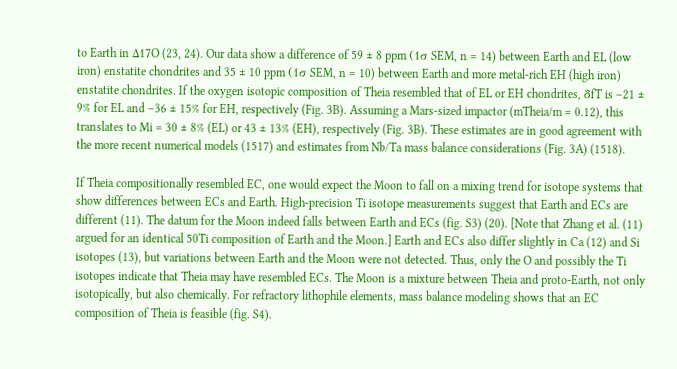to Earth in Δ17O (23, 24). Our data show a difference of 59 ± 8 ppm (1σ SEM, n = 14) between Earth and EL (low iron) enstatite chondrites and 35 ± 10 ppm (1σ SEM, n = 10) between Earth and more metal-rich EH (high iron) enstatite chondrites. If the oxygen isotopic composition of Theia resembled that of EL or EH chondrites, δfT is –21 ± 9% for EL and –36 ± 15% for EH, respectively (Fig. 3B). Assuming a Mars-sized impactor (mTheia/m = 0.12), this translates to Mi = 30 ± 8% (EL) or 43 ± 13% (EH), respectively (Fig. 3B). These estimates are in good agreement with the more recent numerical models (1517) and estimates from Nb/Ta mass balance considerations (Fig. 3A) (1518).

If Theia compositionally resembled EC, one would expect the Moon to fall on a mixing trend for isotope systems that show differences between ECs and Earth. High-precision Ti isotope measurements suggest that Earth and ECs are different (11). The datum for the Moon indeed falls between Earth and ECs (fig. S3) (20). [Note that Zhang et al. (11) argued for an identical 50Ti composition of Earth and the Moon.] Earth and ECs also differ slightly in Ca (12) and Si isotopes (13), but variations between Earth and the Moon were not detected. Thus, only the O and possibly the Ti isotopes indicate that Theia may have resembled ECs. The Moon is a mixture between Theia and proto-Earth, not only isotopically, but also chemically. For refractory lithophile elements, mass balance modeling shows that an EC composition of Theia is feasible (fig. S4).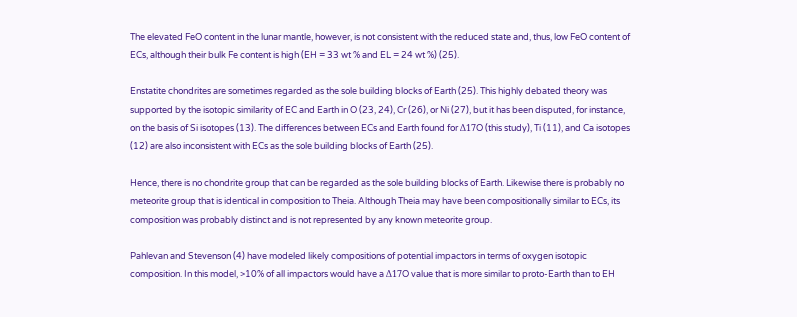The elevated FeO content in the lunar mantle, however, is not consistent with the reduced state and, thus, low FeO content of ECs, although their bulk Fe content is high (EH = 33 wt % and EL = 24 wt %) (25).

Enstatite chondrites are sometimes regarded as the sole building blocks of Earth (25). This highly debated theory was supported by the isotopic similarity of EC and Earth in O (23, 24), Cr (26), or Ni (27), but it has been disputed, for instance, on the basis of Si isotopes (13). The differences between ECs and Earth found for Δ17O (this study), Ti (11), and Ca isotopes (12) are also inconsistent with ECs as the sole building blocks of Earth (25).

Hence, there is no chondrite group that can be regarded as the sole building blocks of Earth. Likewise there is probably no meteorite group that is identical in composition to Theia. Although Theia may have been compositionally similar to ECs, its composition was probably distinct and is not represented by any known meteorite group.

Pahlevan and Stevenson (4) have modeled likely compositions of potential impactors in terms of oxygen isotopic composition. In this model, >10% of all impactors would have a Δ17O value that is more similar to proto-Earth than to EH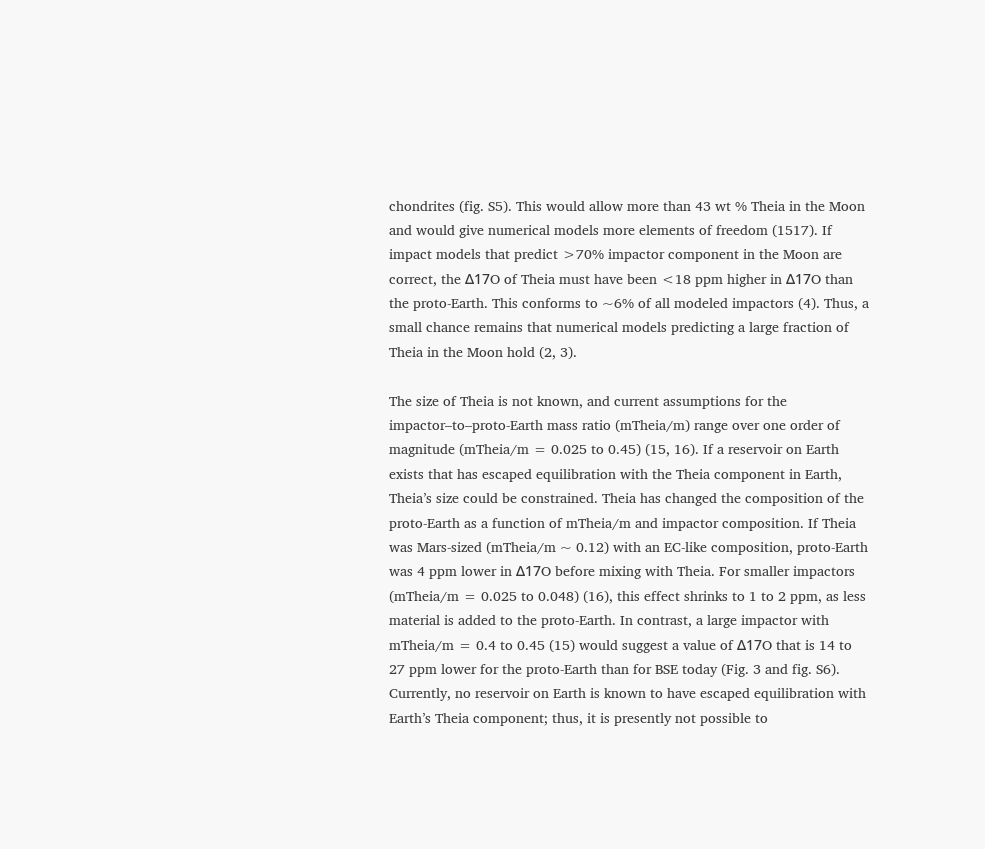chondrites (fig. S5). This would allow more than 43 wt % Theia in the Moon and would give numerical models more elements of freedom (1517). If impact models that predict >70% impactor component in the Moon are correct, the Δ17O of Theia must have been <18 ppm higher in Δ17O than the proto-Earth. This conforms to ~6% of all modeled impactors (4). Thus, a small chance remains that numerical models predicting a large fraction of Theia in the Moon hold (2, 3).

The size of Theia is not known, and current assumptions for the impactor–to–proto-Earth mass ratio (mTheia/m) range over one order of magnitude (mTheia/m = 0.025 to 0.45) (15, 16). If a reservoir on Earth exists that has escaped equilibration with the Theia component in Earth, Theia’s size could be constrained. Theia has changed the composition of the proto-Earth as a function of mTheia/m and impactor composition. If Theia was Mars-sized (mTheia/m ~ 0.12) with an EC-like composition, proto-Earth was 4 ppm lower in Δ17O before mixing with Theia. For smaller impactors (mTheia/m = 0.025 to 0.048) (16), this effect shrinks to 1 to 2 ppm, as less material is added to the proto-Earth. In contrast, a large impactor with mTheia/m = 0.4 to 0.45 (15) would suggest a value of Δ17O that is 14 to 27 ppm lower for the proto-Earth than for BSE today (Fig. 3 and fig. S6). Currently, no reservoir on Earth is known to have escaped equilibration with Earth’s Theia component; thus, it is presently not possible to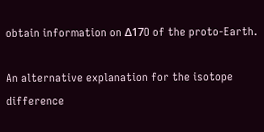obtain information on Δ17O of the proto-Earth.

An alternative explanation for the isotope difference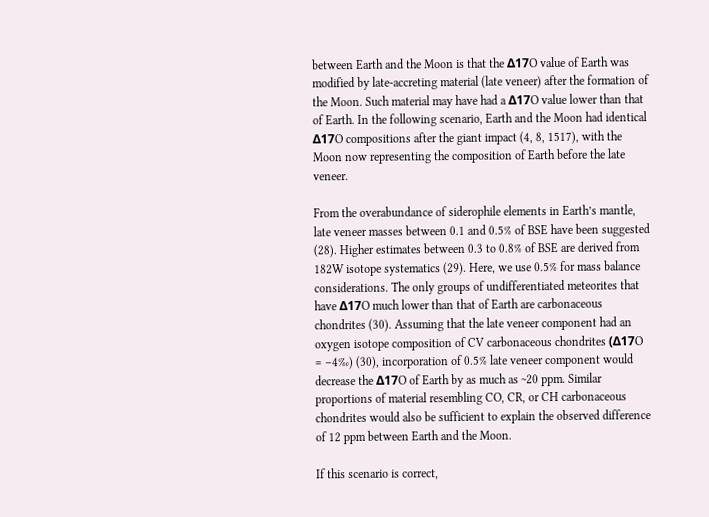between Earth and the Moon is that the Δ17O value of Earth was modified by late-accreting material (late veneer) after the formation of the Moon. Such material may have had a Δ17O value lower than that of Earth. In the following scenario, Earth and the Moon had identical Δ17O compositions after the giant impact (4, 8, 1517), with the Moon now representing the composition of Earth before the late veneer.

From the overabundance of siderophile elements in Earth’s mantle, late veneer masses between 0.1 and 0.5% of BSE have been suggested (28). Higher estimates between 0.3 to 0.8% of BSE are derived from 182W isotope systematics (29). Here, we use 0.5% for mass balance considerations. The only groups of undifferentiated meteorites that have Δ17O much lower than that of Earth are carbonaceous chondrites (30). Assuming that the late veneer component had an oxygen isotope composition of CV carbonaceous chondrites (Δ17O = –4‰) (30), incorporation of 0.5% late veneer component would decrease the Δ17O of Earth by as much as ~20 ppm. Similar proportions of material resembling CO, CR, or CH carbonaceous chondrites would also be sufficient to explain the observed difference of 12 ppm between Earth and the Moon.

If this scenario is correct,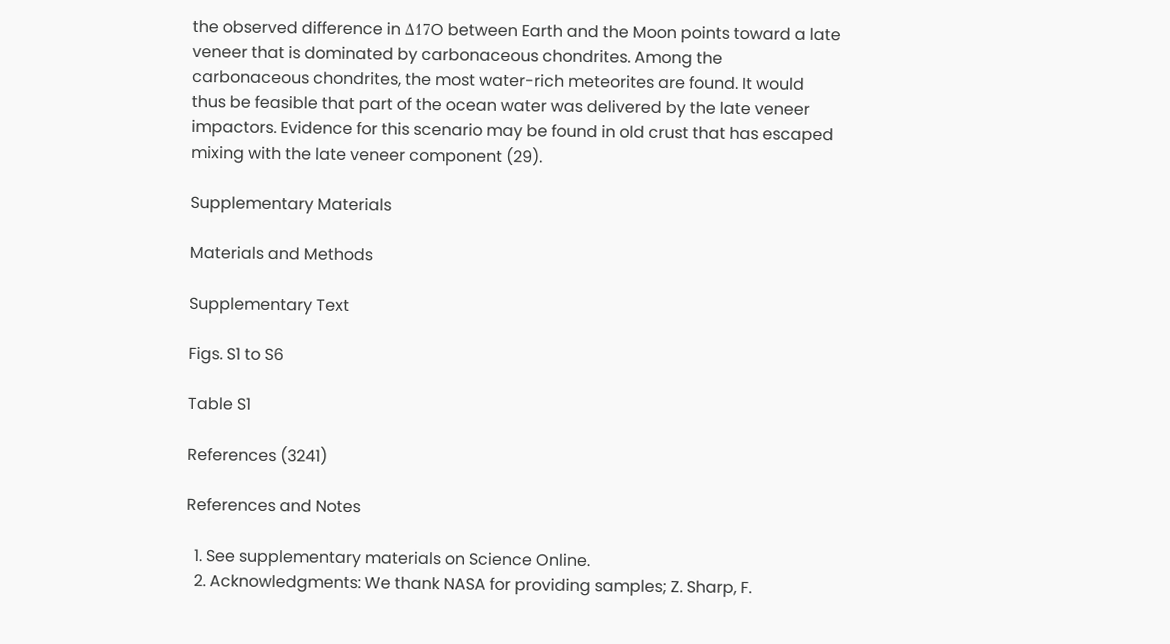the observed difference in Δ17O between Earth and the Moon points toward a late veneer that is dominated by carbonaceous chondrites. Among the carbonaceous chondrites, the most water-rich meteorites are found. It would thus be feasible that part of the ocean water was delivered by the late veneer impactors. Evidence for this scenario may be found in old crust that has escaped mixing with the late veneer component (29).

Supplementary Materials

Materials and Methods

Supplementary Text

Figs. S1 to S6

Table S1

References (3241)

References and Notes

  1. See supplementary materials on Science Online.
  2. Acknowledgments: We thank NASA for providing samples; Z. Sharp, F.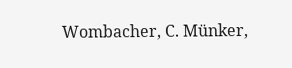Wombacher, C. Münker,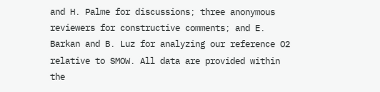and H. Palme for discussions; three anonymous reviewers for constructive comments; and E. Barkan and B. Luz for analyzing our reference O2 relative to SMOW. All data are provided within the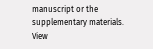manuscript or the supplementary materials.
View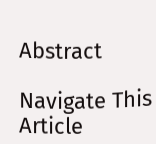Abstract

Navigate This Article